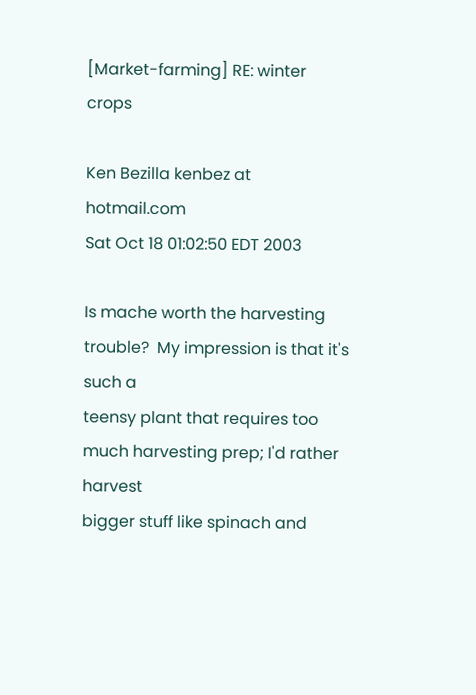[Market-farming] RE: winter crops

Ken Bezilla kenbez at hotmail.com
Sat Oct 18 01:02:50 EDT 2003

Is mache worth the harvesting trouble?  My impression is that it's such a
teensy plant that requires too much harvesting prep; I'd rather harvest
bigger stuff like spinach and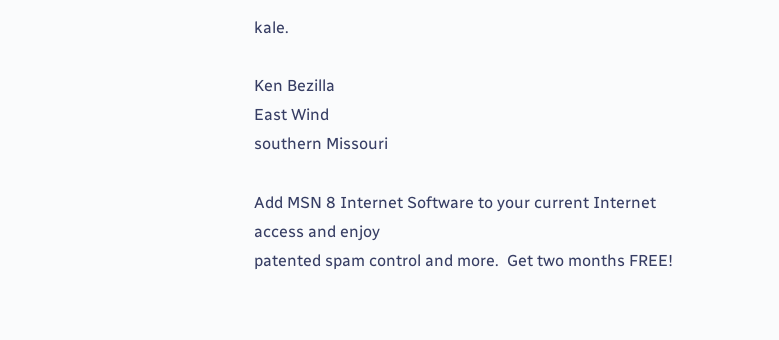kale.

Ken Bezilla
East Wind
southern Missouri

Add MSN 8 Internet Software to your current Internet access and enjoy
patented spam control and more.  Get two months FREE!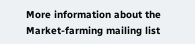More information about the Market-farming mailing list